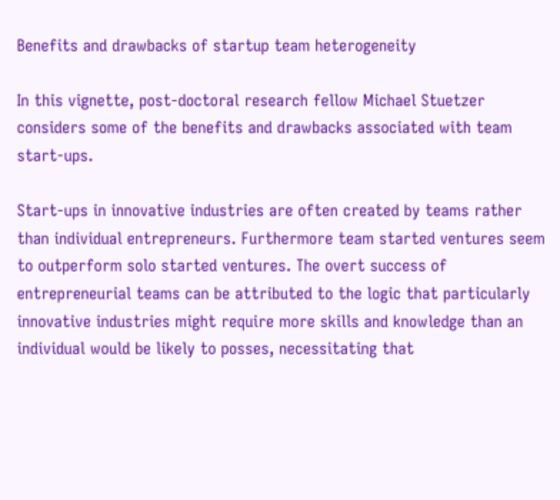Benefits and drawbacks of startup team heterogeneity

In this vignette, post-doctoral research fellow Michael Stuetzer considers some of the benefits and drawbacks associated with team start-ups.

Start-ups in innovative industries are often created by teams rather than individual entrepreneurs. Furthermore team started ventures seem to outperform solo started ventures. The overt success of entrepreneurial teams can be attributed to the logic that particularly innovative industries might require more skills and knowledge than an individual would be likely to posses, necessitating that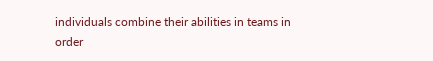individuals combine their abilities in teams in order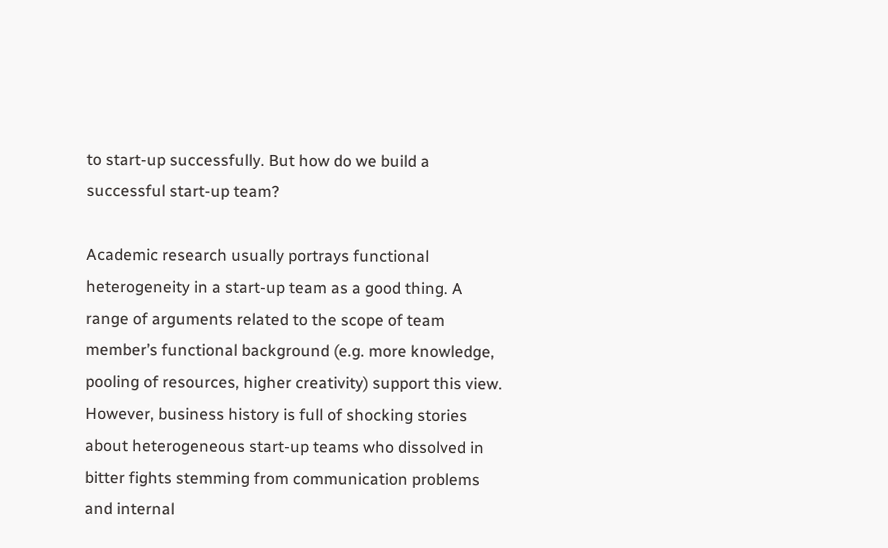to start-up successfully. But how do we build a successful start-up team?

Academic research usually portrays functional heterogeneity in a start-up team as a good thing. A range of arguments related to the scope of team member’s functional background (e.g. more knowledge, pooling of resources, higher creativity) support this view. However, business history is full of shocking stories about heterogeneous start-up teams who dissolved in bitter fights stemming from communication problems and internal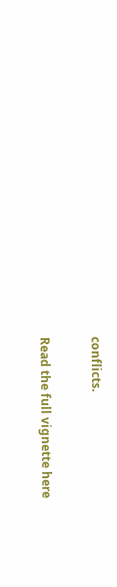conflicts.

Read the full vignette here